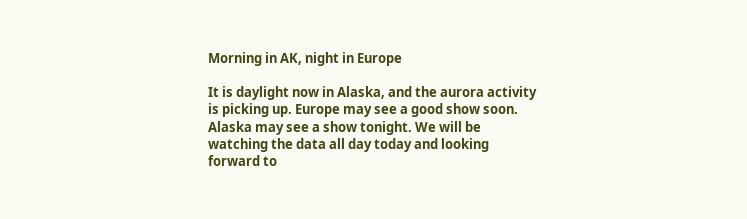Morning in AK, night in Europe

It is daylight now in Alaska, and the aurora activity is picking up. Europe may see a good show soon. Alaska may see a show tonight. We will be watching the data all day today and looking forward to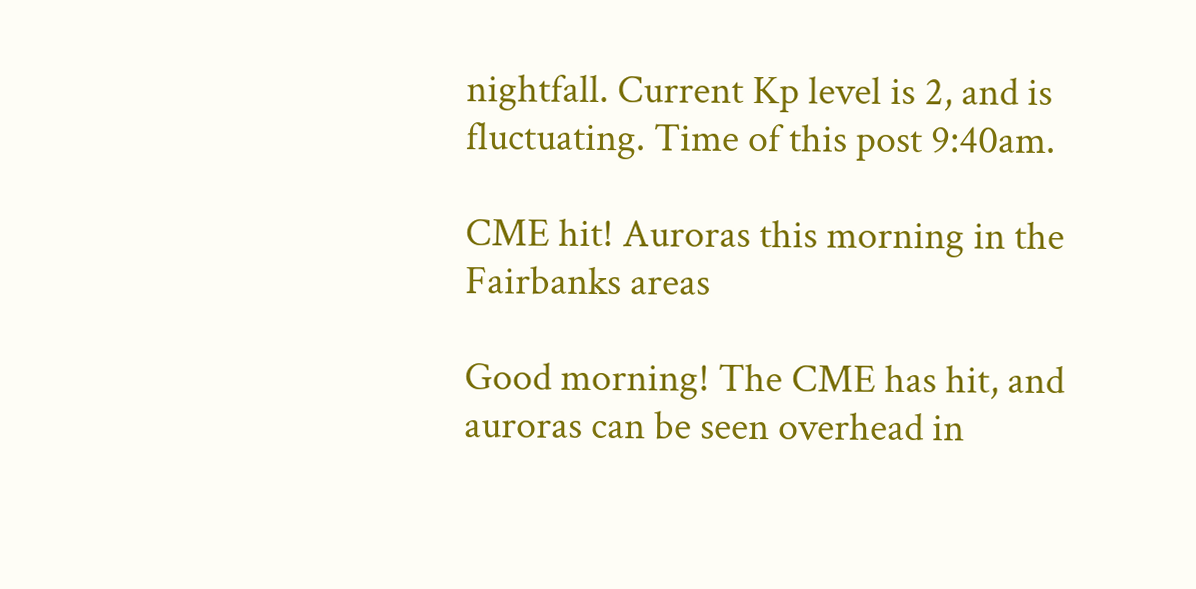nightfall. Current Kp level is 2, and is fluctuating. Time of this post 9:40am.

CME hit! Auroras this morning in the Fairbanks areas

Good morning! The CME has hit, and auroras can be seen overhead in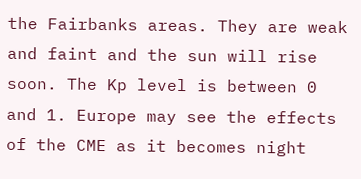the Fairbanks areas. They are weak and faint and the sun will rise soon. The Kp level is between 0 and 1. Europe may see the effects of the CME as it becomes night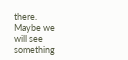there. Maybe we will see something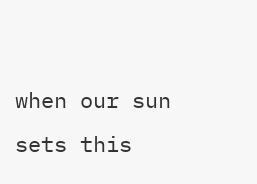when our sun sets this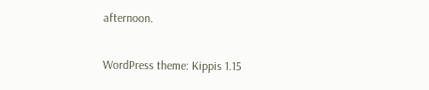afternoon.

WordPress theme: Kippis 1.15